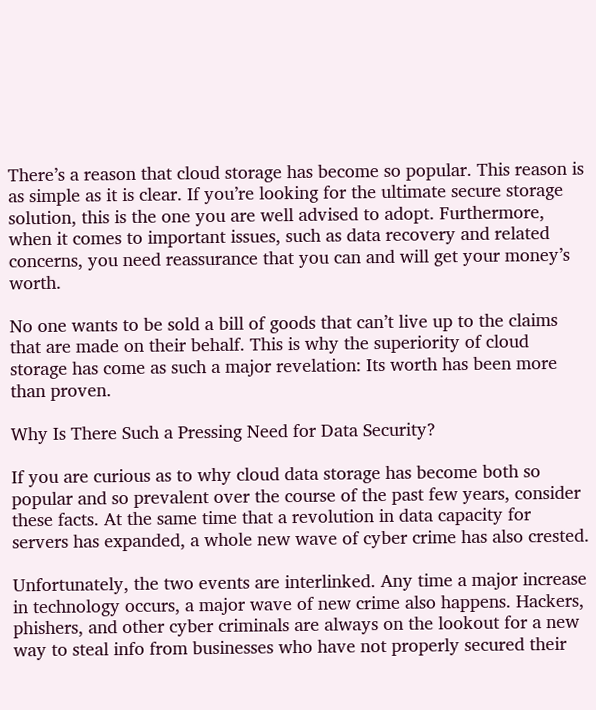There’s a reason that cloud storage has become so popular. This reason is as simple as it is clear. If you’re looking for the ultimate secure storage solution, this is the one you are well advised to adopt. Furthermore, when it comes to important issues, such as data recovery and related concerns, you need reassurance that you can and will get your money’s worth.

No one wants to be sold a bill of goods that can’t live up to the claims that are made on their behalf. This is why the superiority of cloud storage has come as such a major revelation: Its worth has been more than proven.

Why Is There Such a Pressing Need for Data Security?

If you are curious as to why cloud data storage has become both so popular and so prevalent over the course of the past few years, consider these facts. At the same time that a revolution in data capacity for servers has expanded, a whole new wave of cyber crime has also crested.

Unfortunately, the two events are interlinked. Any time a major increase in technology occurs, a major wave of new crime also happens. Hackers, phishers, and other cyber criminals are always on the lookout for a new way to steal info from businesses who have not properly secured their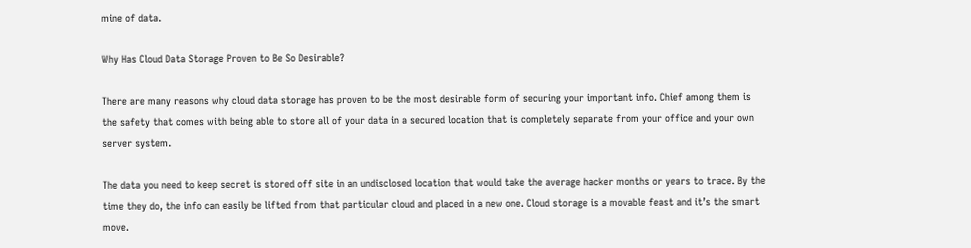mine of data.

Why Has Cloud Data Storage Proven to Be So Desirable?

There are many reasons why cloud data storage has proven to be the most desirable form of securing your important info. Chief among them is the safety that comes with being able to store all of your data in a secured location that is completely separate from your office and your own server system.

The data you need to keep secret is stored off site in an undisclosed location that would take the average hacker months or years to trace. By the time they do, the info can easily be lifted from that particular cloud and placed in a new one. Cloud storage is a movable feast and it’s the smart move.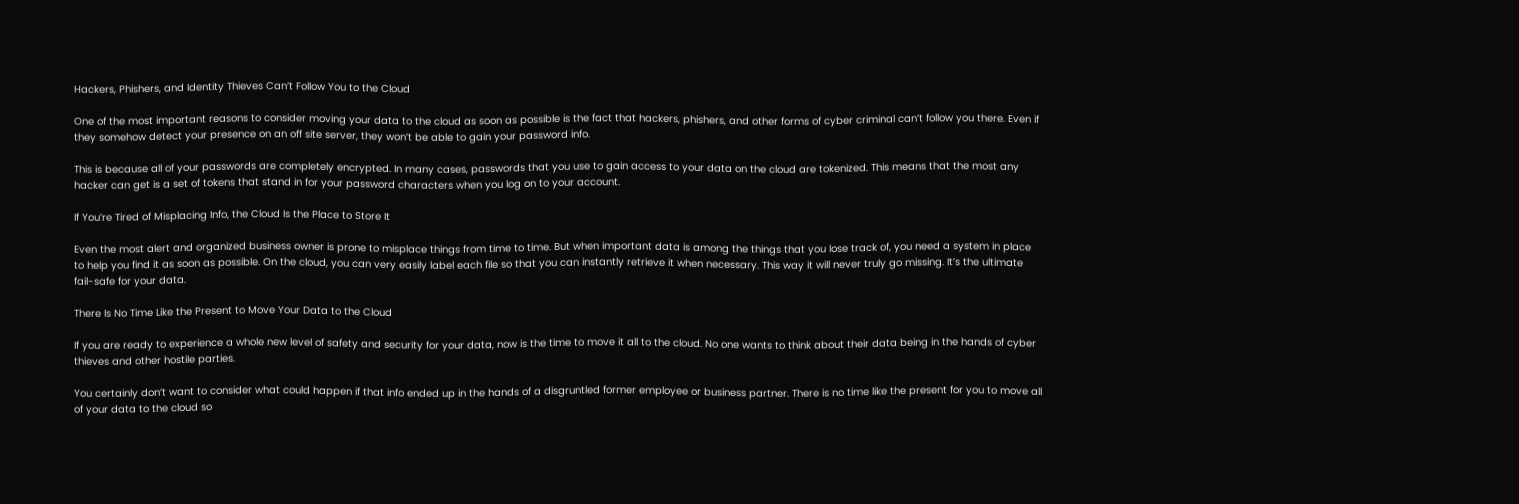Hackers, Phishers, and Identity Thieves Can’t Follow You to the Cloud

One of the most important reasons to consider moving your data to the cloud as soon as possible is the fact that hackers, phishers, and other forms of cyber criminal can’t follow you there. Even if they somehow detect your presence on an off site server, they won’t be able to gain your password info.

This is because all of your passwords are completely encrypted. In many cases, passwords that you use to gain access to your data on the cloud are tokenized. This means that the most any hacker can get is a set of tokens that stand in for your password characters when you log on to your account.

If You’re Tired of Misplacing Info, the Cloud Is the Place to Store It

Even the most alert and organized business owner is prone to misplace things from time to time. But when important data is among the things that you lose track of, you need a system in place to help you find it as soon as possible. On the cloud, you can very easily label each file so that you can instantly retrieve it when necessary. This way it will never truly go missing. It’s the ultimate fail-safe for your data.

There Is No Time Like the Present to Move Your Data to the Cloud

If you are ready to experience a whole new level of safety and security for your data, now is the time to move it all to the cloud. No one wants to think about their data being in the hands of cyber thieves and other hostile parties.

You certainly don’t want to consider what could happen if that info ended up in the hands of a disgruntled former employee or business partner. There is no time like the present for you to move all of your data to the cloud so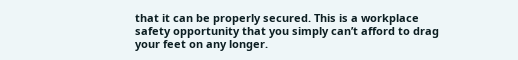that it can be properly secured. This is a workplace safety opportunity that you simply can’t afford to drag your feet on any longer.